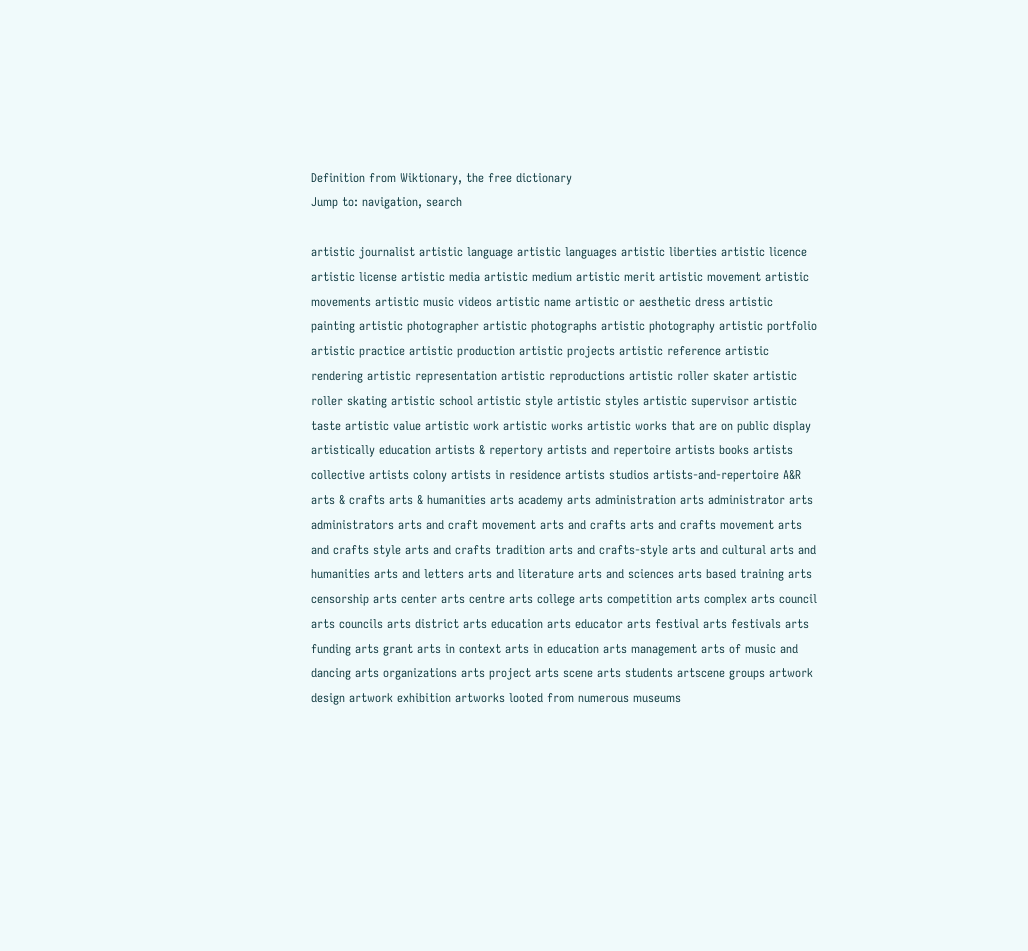Definition from Wiktionary, the free dictionary
Jump to: navigation, search

artistic journalist artistic language artistic languages artistic liberties artistic licence artistic license artistic media artistic medium artistic merit artistic movement artistic movements artistic music videos artistic name artistic or aesthetic dress artistic painting artistic photographer artistic photographs artistic photography artistic portfolio artistic practice artistic production artistic projects artistic reference artistic rendering artistic representation artistic reproductions artistic roller skater artistic roller skating artistic school artistic style artistic styles artistic supervisor artistic taste artistic value artistic work artistic works artistic works that are on public display artistically education artists & repertory artists and repertoire artists books artists collective artists colony artists in residence artists studios artists-and-repertoire A&R arts & crafts arts & humanities arts academy arts administration arts administrator arts administrators arts and craft movement arts and crafts arts and crafts movement arts and crafts style arts and crafts tradition arts and crafts-style arts and cultural arts and humanities arts and letters arts and literature arts and sciences arts based training arts censorship arts center arts centre arts college arts competition arts complex arts council arts councils arts district arts education arts educator arts festival arts festivals arts funding arts grant arts in context arts in education arts management arts of music and dancing arts organizations arts project arts scene arts students artscene groups artwork design artwork exhibition artworks looted from numerous museums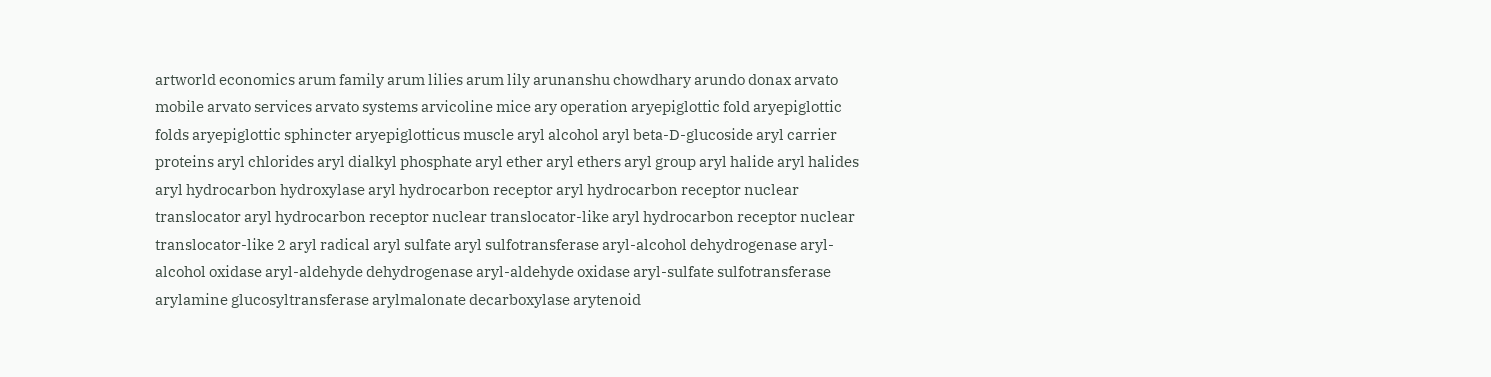artworld economics arum family arum lilies arum lily arunanshu chowdhary arundo donax arvato mobile arvato services arvato systems arvicoline mice ary operation aryepiglottic fold aryepiglottic folds aryepiglottic sphincter aryepiglotticus muscle aryl alcohol aryl beta-D-glucoside aryl carrier proteins aryl chlorides aryl dialkyl phosphate aryl ether aryl ethers aryl group aryl halide aryl halides aryl hydrocarbon hydroxylase aryl hydrocarbon receptor aryl hydrocarbon receptor nuclear translocator aryl hydrocarbon receptor nuclear translocator-like aryl hydrocarbon receptor nuclear translocator-like 2 aryl radical aryl sulfate aryl sulfotransferase aryl-alcohol dehydrogenase aryl-alcohol oxidase aryl-aldehyde dehydrogenase aryl-aldehyde oxidase aryl-sulfate sulfotransferase arylamine glucosyltransferase arylmalonate decarboxylase arytenoid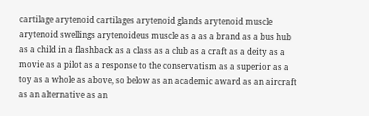cartilage arytenoid cartilages arytenoid glands arytenoid muscle arytenoid swellings arytenoideus muscle as a as a brand as a bus hub as a child in a flashback as a class as a club as a craft as a deity as a movie as a pilot as a response to the conservatism as a superior as a toy as a whole as above, so below as an academic award as an aircraft as an alternative as an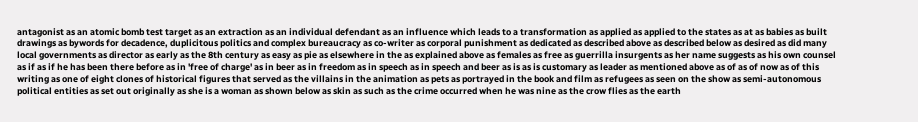antagonist as an atomic bomb test target as an extraction as an individual defendant as an influence which leads to a transformation as applied as applied to the states as at as babies as built drawings as bywords for decadence, duplicitous politics and complex bureaucracy as co-writer as corporal punishment as dedicated as described above as described below as desired as did many local governments as director as early as the 8th century as easy as pie as elsewhere in the as explained above as females as free as guerrilla insurgents as her name suggests as his own counsel as if as if he has been there before as in 'free of charge' as in beer as in freedom as in speech as in speech and beer as is as is customary as leader as mentioned above as of as of now as of this writing as one of eight clones of historical figures that served as the villains in the animation as pets as portrayed in the book and film as refugees as seen on the show as semi-autonomous political entities as set out originally as she is a woman as shown below as skin as such as the crime occurred when he was nine as the crow flies as the earth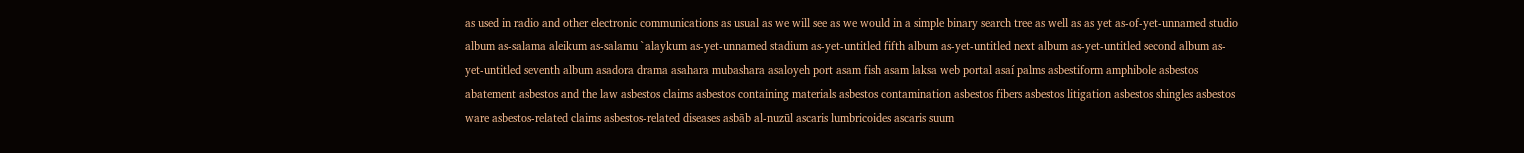as used in radio and other electronic communications as usual as we will see as we would in a simple binary search tree as well as as yet as-of-yet-unnamed studio album as-salama aleikum as-salamu `alaykum as-yet-unnamed stadium as-yet-untitled fifth album as-yet-untitled next album as-yet-untitled second album as-yet-untitled seventh album asadora drama asahara mubashara asaloyeh port asam fish asam laksa web portal asaí palms asbestiform amphibole asbestos abatement asbestos and the law asbestos claims asbestos containing materials asbestos contamination asbestos fibers asbestos litigation asbestos shingles asbestos ware asbestos-related claims asbestos-related diseases asbāb al-nuzūl ascaris lumbricoides ascaris suum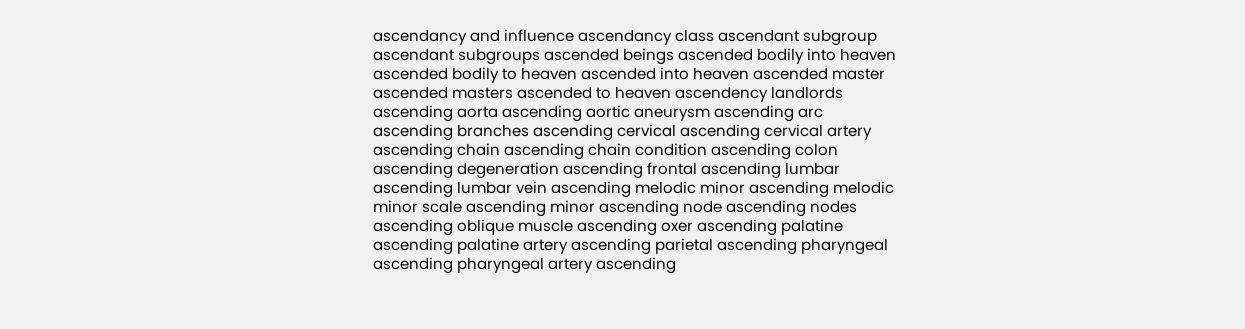ascendancy and influence ascendancy class ascendant subgroup ascendant subgroups ascended beings ascended bodily into heaven ascended bodily to heaven ascended into heaven ascended master ascended masters ascended to heaven ascendency landlords ascending aorta ascending aortic aneurysm ascending arc ascending branches ascending cervical ascending cervical artery ascending chain ascending chain condition ascending colon ascending degeneration ascending frontal ascending lumbar ascending lumbar vein ascending melodic minor ascending melodic minor scale ascending minor ascending node ascending nodes ascending oblique muscle ascending oxer ascending palatine ascending palatine artery ascending parietal ascending pharyngeal ascending pharyngeal artery ascending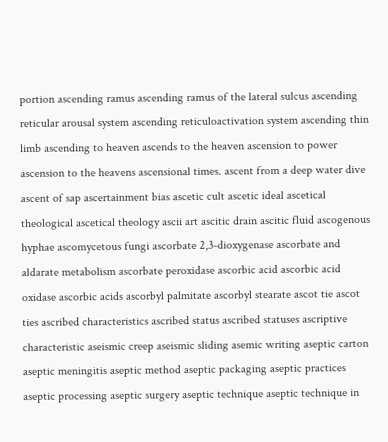portion ascending ramus ascending ramus of the lateral sulcus ascending reticular arousal system ascending reticuloactivation system ascending thin limb ascending to heaven ascends to the heaven ascension to power ascension to the heavens ascensional times. ascent from a deep water dive ascent of sap ascertainment bias ascetic cult ascetic ideal ascetical theological ascetical theology ascii art ascitic drain ascitic fluid ascogenous hyphae ascomycetous fungi ascorbate 2,3-dioxygenase ascorbate and aldarate metabolism ascorbate peroxidase ascorbic acid ascorbic acid oxidase ascorbic acids ascorbyl palmitate ascorbyl stearate ascot tie ascot ties ascribed characteristics ascribed status ascribed statuses ascriptive characteristic aseismic creep aseismic sliding asemic writing aseptic carton aseptic meningitis aseptic method aseptic packaging aseptic practices aseptic processing aseptic surgery aseptic technique aseptic technique in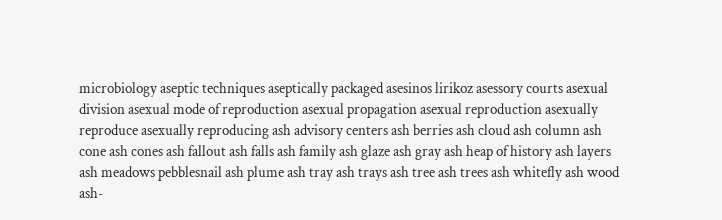microbiology aseptic techniques aseptically packaged asesinos lirikoz asessory courts asexual division asexual mode of reproduction asexual propagation asexual reproduction asexually reproduce asexually reproducing ash advisory centers ash berries ash cloud ash column ash cone ash cones ash fallout ash falls ash family ash glaze ash gray ash heap of history ash layers ash meadows pebblesnail ash plume ash tray ash trays ash tree ash trees ash whitefly ash wood ash-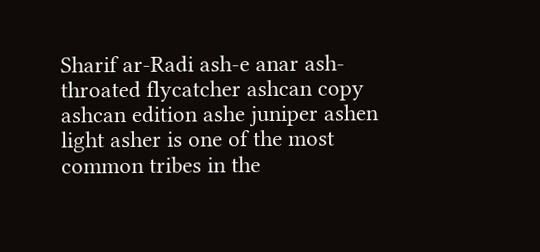Sharif ar-Radi ash-e anar ash-throated flycatcher ashcan copy ashcan edition ashe juniper ashen light asher is one of the most common tribes in the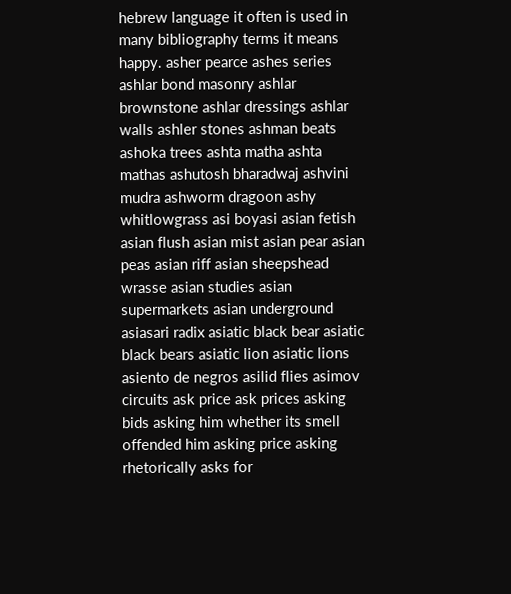hebrew language it often is used in many bibliography terms it means happy. asher pearce ashes series ashlar bond masonry ashlar brownstone ashlar dressings ashlar walls ashler stones ashman beats ashoka trees ashta matha ashta mathas ashutosh bharadwaj ashvini mudra ashworm dragoon ashy whitlowgrass asi boyasi asian fetish asian flush asian mist asian pear asian peas asian riff asian sheepshead wrasse asian studies asian supermarkets asian underground asiasari radix asiatic black bear asiatic black bears asiatic lion asiatic lions asiento de negros asilid flies asimov circuits ask price ask prices asking bids asking him whether its smell offended him asking price asking rhetorically asks for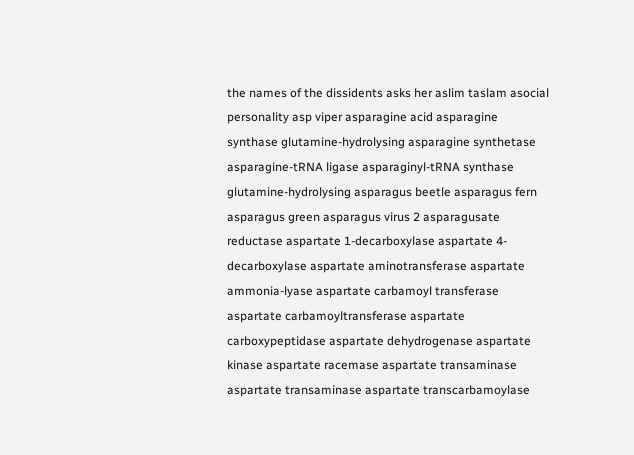the names of the dissidents asks her aslim taslam asocial personality asp viper asparagine acid asparagine synthase glutamine-hydrolysing asparagine synthetase asparagine-tRNA ligase asparaginyl-tRNA synthase glutamine-hydrolysing asparagus beetle asparagus fern asparagus green asparagus virus 2 asparagusate reductase aspartate 1-decarboxylase aspartate 4-decarboxylase aspartate aminotransferase aspartate ammonia-lyase aspartate carbamoyl transferase aspartate carbamoyltransferase aspartate carboxypeptidase aspartate dehydrogenase aspartate kinase aspartate racemase aspartate transaminase aspartate transaminase aspartate transcarbamoylase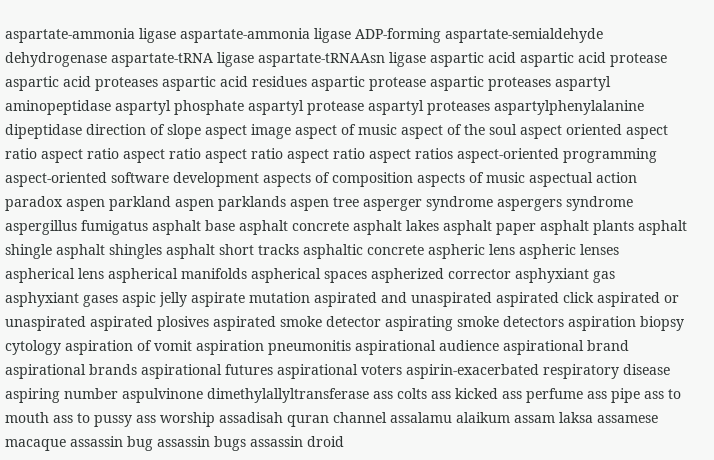aspartate-ammonia ligase aspartate-ammonia ligase ADP-forming aspartate-semialdehyde dehydrogenase aspartate-tRNA ligase aspartate-tRNAAsn ligase aspartic acid aspartic acid protease aspartic acid proteases aspartic acid residues aspartic protease aspartic proteases aspartyl aminopeptidase aspartyl phosphate aspartyl protease aspartyl proteases aspartylphenylalanine dipeptidase direction of slope aspect image aspect of music aspect of the soul aspect oriented aspect ratio aspect ratio aspect ratio aspect ratio aspect ratio aspect ratios aspect-oriented programming aspect-oriented software development aspects of composition aspects of music aspectual action paradox aspen parkland aspen parklands aspen tree asperger syndrome aspergers syndrome aspergillus fumigatus asphalt base asphalt concrete asphalt lakes asphalt paper asphalt plants asphalt shingle asphalt shingles asphalt short tracks asphaltic concrete aspheric lens aspheric lenses aspherical lens aspherical manifolds aspherical spaces aspherized corrector asphyxiant gas asphyxiant gases aspic jelly aspirate mutation aspirated and unaspirated aspirated click aspirated or unaspirated aspirated plosives aspirated smoke detector aspirating smoke detectors aspiration biopsy cytology aspiration of vomit aspiration pneumonitis aspirational audience aspirational brand aspirational brands aspirational futures aspirational voters aspirin-exacerbated respiratory disease aspiring number aspulvinone dimethylallyltransferase ass colts ass kicked ass perfume ass pipe ass to mouth ass to pussy ass worship assadisah quran channel assalamu alaikum assam laksa assamese macaque assassin bug assassin bugs assassin droid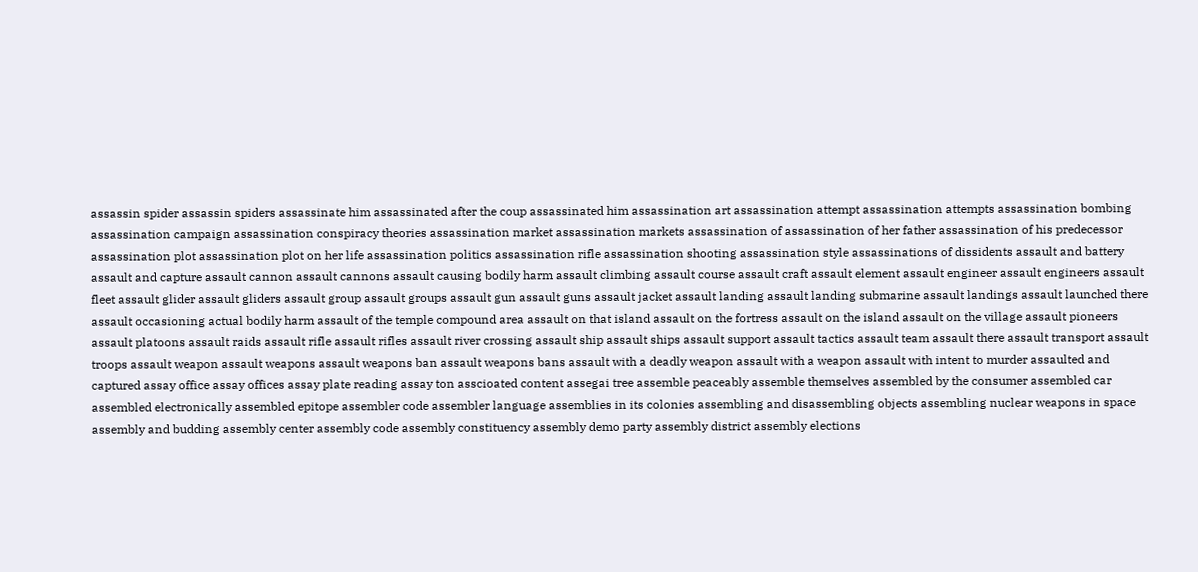assassin spider assassin spiders assassinate him assassinated after the coup assassinated him assassination art assassination attempt assassination attempts assassination bombing assassination campaign assassination conspiracy theories assassination market assassination markets assassination of assassination of her father assassination of his predecessor assassination plot assassination plot on her life assassination politics assassination rifle assassination shooting assassination style assassinations of dissidents assault and battery assault and capture assault cannon assault cannons assault causing bodily harm assault climbing assault course assault craft assault element assault engineer assault engineers assault fleet assault glider assault gliders assault group assault groups assault gun assault guns assault jacket assault landing assault landing submarine assault landings assault launched there assault occasioning actual bodily harm assault of the temple compound area assault on that island assault on the fortress assault on the island assault on the village assault pioneers assault platoons assault raids assault rifle assault rifles assault river crossing assault ship assault ships assault support assault tactics assault team assault there assault transport assault troops assault weapon assault weapons assault weapons ban assault weapons bans assault with a deadly weapon assault with a weapon assault with intent to murder assaulted and captured assay office assay offices assay plate reading assay ton asscioated content assegai tree assemble peaceably assemble themselves assembled by the consumer assembled car assembled electronically assembled epitope assembler code assembler language assemblies in its colonies assembling and disassembling objects assembling nuclear weapons in space assembly and budding assembly center assembly code assembly constituency assembly demo party assembly district assembly elections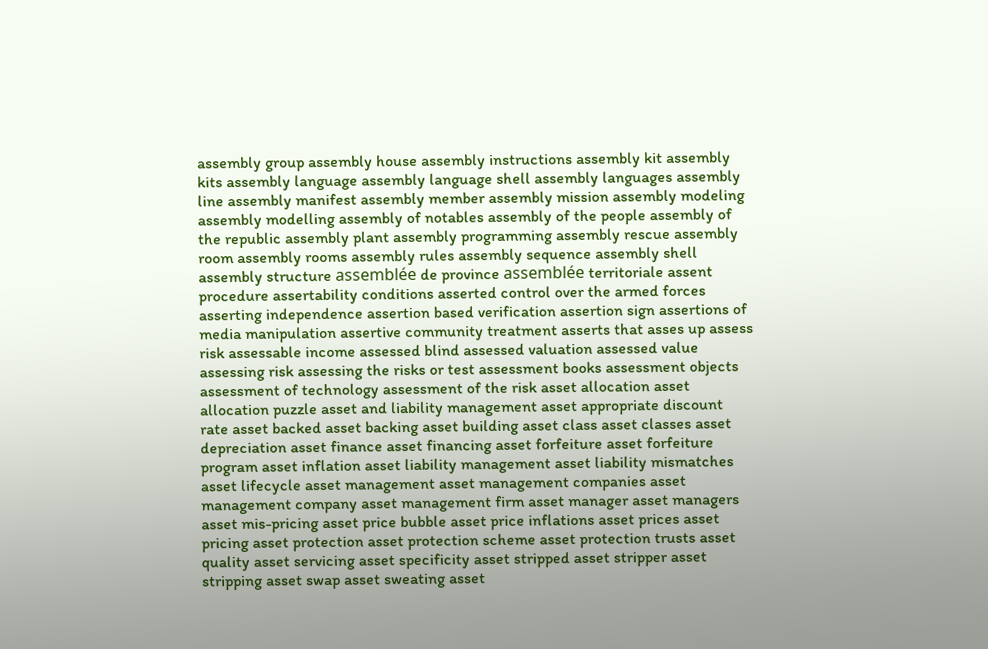assembly group assembly house assembly instructions assembly kit assembly kits assembly language assembly language shell assembly languages assembly line assembly manifest assembly member assembly mission assembly modeling assembly modelling assembly of notables assembly of the people assembly of the republic assembly plant assembly programming assembly rescue assembly room assembly rooms assembly rules assembly sequence assembly shell assembly structure assemblée de province assemblée territoriale assent procedure assertability conditions asserted control over the armed forces asserting independence assertion based verification assertion sign assertions of media manipulation assertive community treatment asserts that asses up assess risk assessable income assessed blind assessed valuation assessed value assessing risk assessing the risks or test assessment books assessment objects assessment of technology assessment of the risk asset allocation asset allocation puzzle asset and liability management asset appropriate discount rate asset backed asset backing asset building asset class asset classes asset depreciation asset finance asset financing asset forfeiture asset forfeiture program asset inflation asset liability management asset liability mismatches asset lifecycle asset management asset management companies asset management company asset management firm asset manager asset managers asset mis-pricing asset price bubble asset price inflations asset prices asset pricing asset protection asset protection scheme asset protection trusts asset quality asset servicing asset specificity asset stripped asset stripper asset stripping asset swap asset sweating asset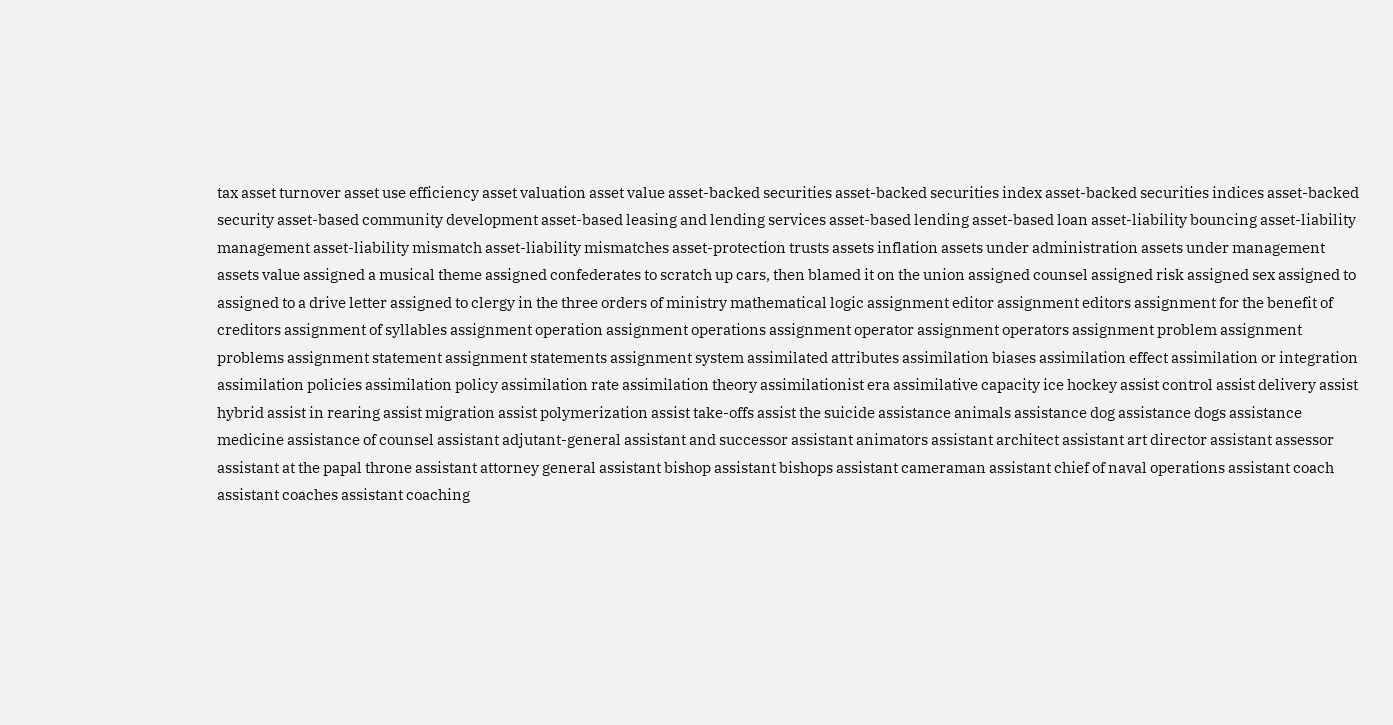tax asset turnover asset use efficiency asset valuation asset value asset-backed securities asset-backed securities index asset-backed securities indices asset-backed security asset-based community development asset-based leasing and lending services asset-based lending asset-based loan asset-liability bouncing asset-liability management asset-liability mismatch asset-liability mismatches asset-protection trusts assets inflation assets under administration assets under management assets value assigned a musical theme assigned confederates to scratch up cars, then blamed it on the union assigned counsel assigned risk assigned sex assigned to assigned to a drive letter assigned to clergy in the three orders of ministry mathematical logic assignment editor assignment editors assignment for the benefit of creditors assignment of syllables assignment operation assignment operations assignment operator assignment operators assignment problem assignment problems assignment statement assignment statements assignment system assimilated attributes assimilation biases assimilation effect assimilation or integration assimilation policies assimilation policy assimilation rate assimilation theory assimilationist era assimilative capacity ice hockey assist control assist delivery assist hybrid assist in rearing assist migration assist polymerization assist take-offs assist the suicide assistance animals assistance dog assistance dogs assistance medicine assistance of counsel assistant adjutant-general assistant and successor assistant animators assistant architect assistant art director assistant assessor assistant at the papal throne assistant attorney general assistant bishop assistant bishops assistant cameraman assistant chief of naval operations assistant coach assistant coaches assistant coaching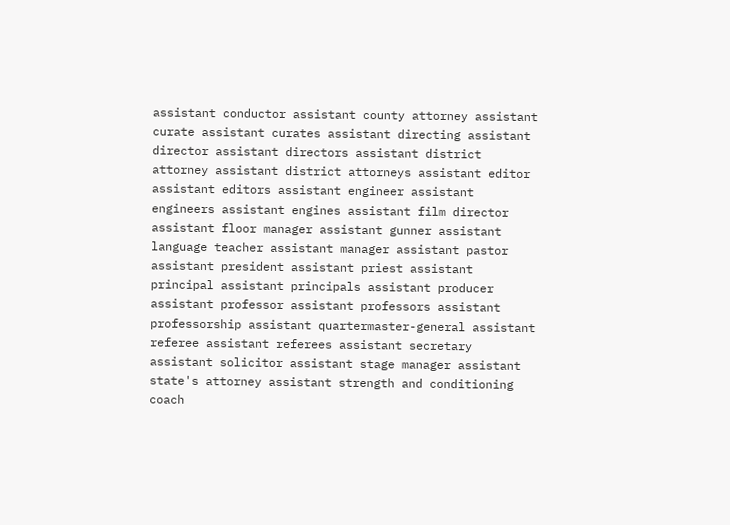assistant conductor assistant county attorney assistant curate assistant curates assistant directing assistant director assistant directors assistant district attorney assistant district attorneys assistant editor assistant editors assistant engineer assistant engineers assistant engines assistant film director assistant floor manager assistant gunner assistant language teacher assistant manager assistant pastor assistant president assistant priest assistant principal assistant principals assistant producer assistant professor assistant professors assistant professorship assistant quartermaster-general assistant referee assistant referees assistant secretary assistant solicitor assistant stage manager assistant state's attorney assistant strength and conditioning coach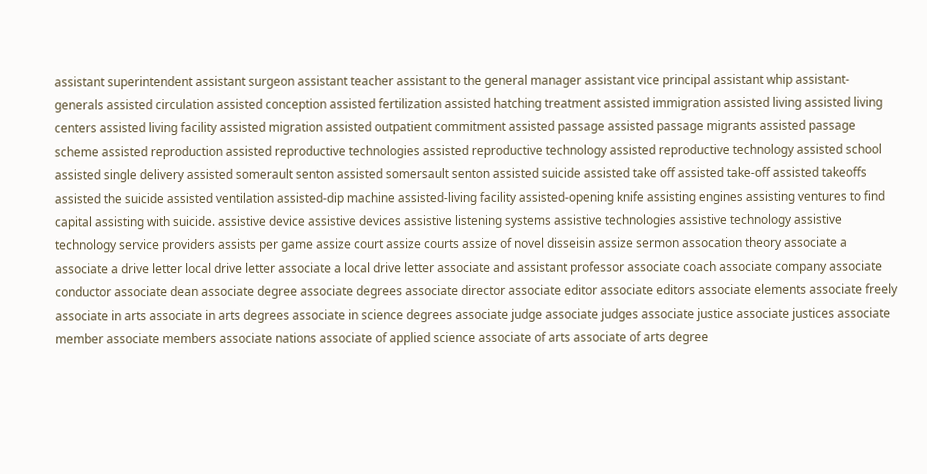assistant superintendent assistant surgeon assistant teacher assistant to the general manager assistant vice principal assistant whip assistant- generals assisted circulation assisted conception assisted fertilization assisted hatching treatment assisted immigration assisted living assisted living centers assisted living facility assisted migration assisted outpatient commitment assisted passage assisted passage migrants assisted passage scheme assisted reproduction assisted reproductive technologies assisted reproductive technology assisted reproductive technology assisted school assisted single delivery assisted somerault senton assisted somersault senton assisted suicide assisted take off assisted take-off assisted takeoffs assisted the suicide assisted ventilation assisted-dip machine assisted-living facility assisted-opening knife assisting engines assisting ventures to find capital assisting with suicide. assistive device assistive devices assistive listening systems assistive technologies assistive technology assistive technology service providers assists per game assize court assize courts assize of novel disseisin assize sermon assocation theory associate a associate a drive letter local drive letter associate a local drive letter associate and assistant professor associate coach associate company associate conductor associate dean associate degree associate degrees associate director associate editor associate editors associate elements associate freely associate in arts associate in arts degrees associate in science degrees associate judge associate judges associate justice associate justices associate member associate members associate nations associate of applied science associate of arts associate of arts degree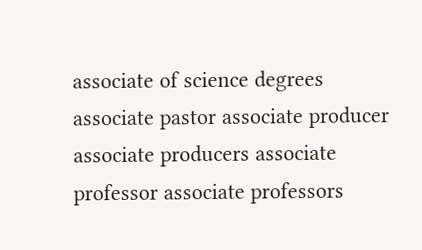associate of science degrees associate pastor associate producer associate producers associate professor associate professors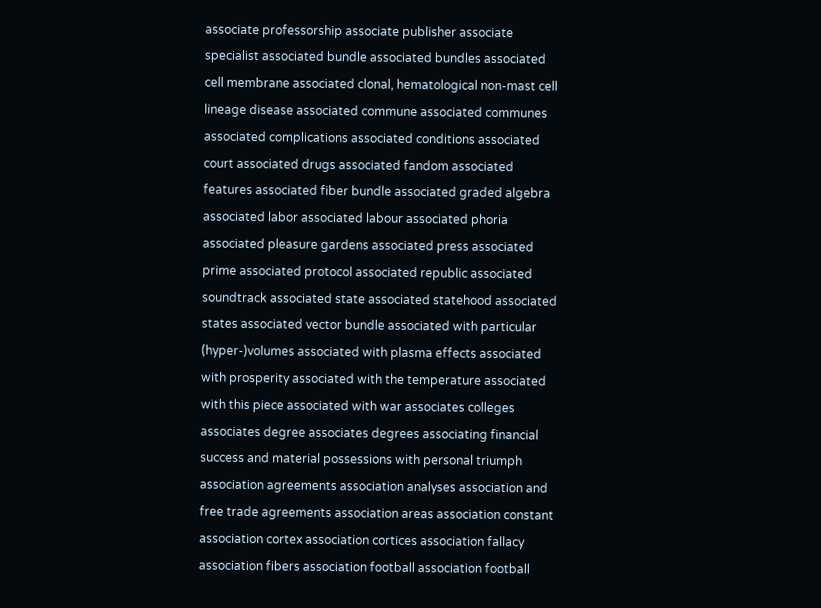associate professorship associate publisher associate specialist associated bundle associated bundles associated cell membrane associated clonal, hematological non-mast cell lineage disease associated commune associated communes associated complications associated conditions associated court associated drugs associated fandom associated features associated fiber bundle associated graded algebra associated labor associated labour associated phoria associated pleasure gardens associated press associated prime associated protocol associated republic associated soundtrack associated state associated statehood associated states associated vector bundle associated with particular (hyper-)volumes associated with plasma effects associated with prosperity associated with the temperature associated with this piece associated with war associates colleges associates degree associates degrees associating financial success and material possessions with personal triumph association agreements association analyses association and free trade agreements association areas association constant association cortex association cortices association fallacy association fibers association football association football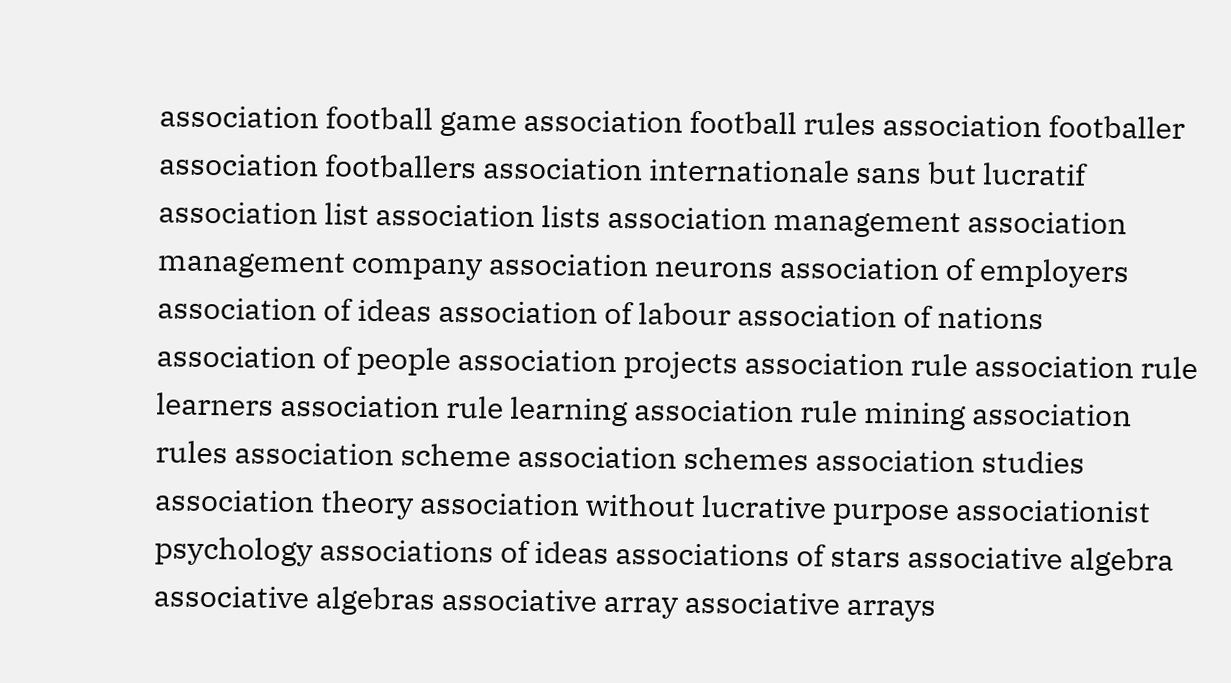association football game association football rules association footballer association footballers association internationale sans but lucratif association list association lists association management association management company association neurons association of employers association of ideas association of labour association of nations association of people association projects association rule association rule learners association rule learning association rule mining association rules association scheme association schemes association studies association theory association without lucrative purpose associationist psychology associations of ideas associations of stars associative algebra associative algebras associative array associative arrays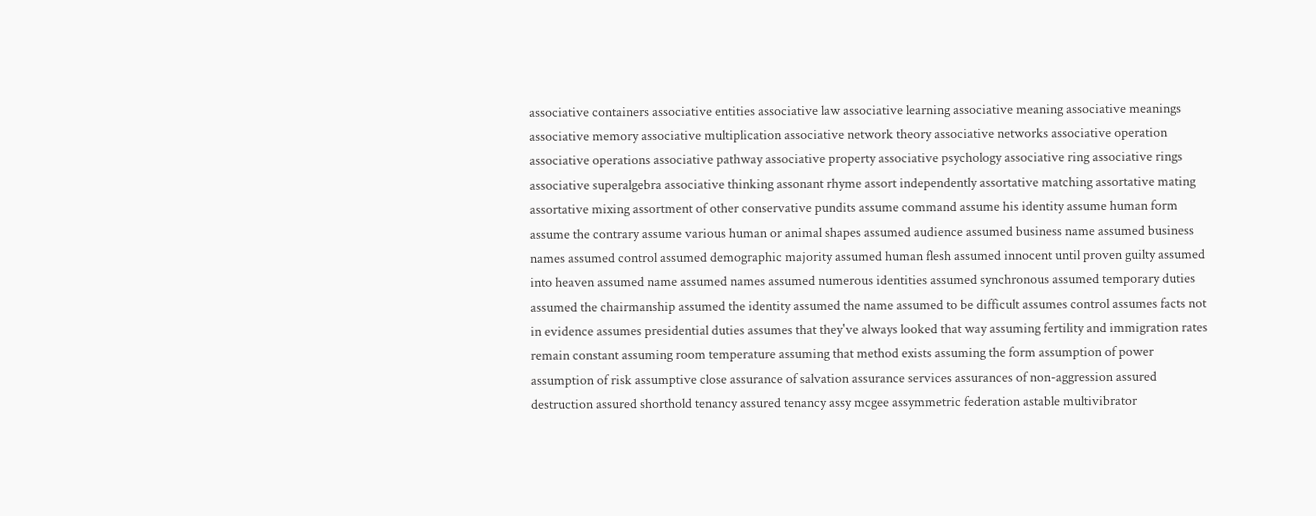associative containers associative entities associative law associative learning associative meaning associative meanings associative memory associative multiplication associative network theory associative networks associative operation associative operations associative pathway associative property associative psychology associative ring associative rings associative superalgebra associative thinking assonant rhyme assort independently assortative matching assortative mating assortative mixing assortment of other conservative pundits assume command assume his identity assume human form assume the contrary assume various human or animal shapes assumed audience assumed business name assumed business names assumed control assumed demographic majority assumed human flesh assumed innocent until proven guilty assumed into heaven assumed name assumed names assumed numerous identities assumed synchronous assumed temporary duties assumed the chairmanship assumed the identity assumed the name assumed to be difficult assumes control assumes facts not in evidence assumes presidential duties assumes that they've always looked that way assuming fertility and immigration rates remain constant assuming room temperature assuming that method exists assuming the form assumption of power assumption of risk assumptive close assurance of salvation assurance services assurances of non-aggression assured destruction assured shorthold tenancy assured tenancy assy mcgee assymmetric federation astable multivibrator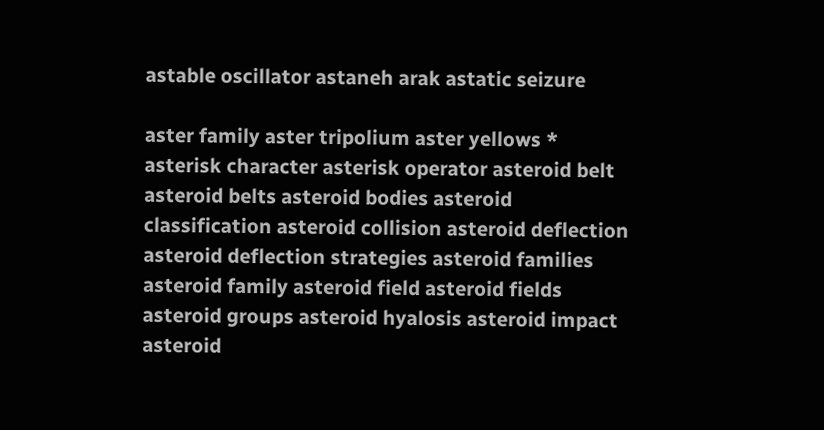astable oscillator astaneh arak astatic seizure

aster family aster tripolium aster yellows * asterisk character asterisk operator asteroid belt asteroid belts asteroid bodies asteroid classification asteroid collision asteroid deflection asteroid deflection strategies asteroid families asteroid family asteroid field asteroid fields asteroid groups asteroid hyalosis asteroid impact asteroid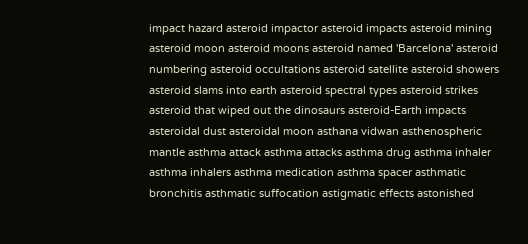impact hazard asteroid impactor asteroid impacts asteroid mining asteroid moon asteroid moons asteroid named 'Barcelona' asteroid numbering asteroid occultations asteroid satellite asteroid showers asteroid slams into earth asteroid spectral types asteroid strikes asteroid that wiped out the dinosaurs asteroid-Earth impacts asteroidal dust asteroidal moon asthana vidwan asthenospheric mantle asthma attack asthma attacks asthma drug asthma inhaler asthma inhalers asthma medication asthma spacer asthmatic bronchitis asthmatic suffocation astigmatic effects astonished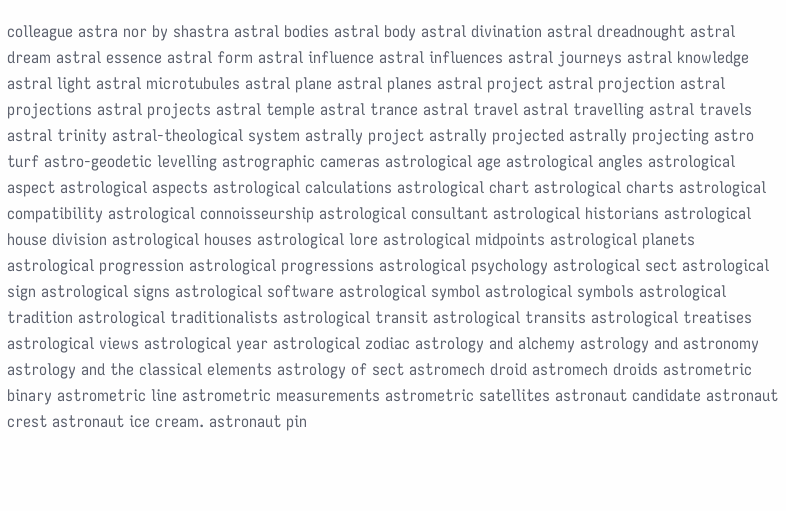colleague astra nor by shastra astral bodies astral body astral divination astral dreadnought astral dream astral essence astral form astral influence astral influences astral journeys astral knowledge astral light astral microtubules astral plane astral planes astral project astral projection astral projections astral projects astral temple astral trance astral travel astral travelling astral travels astral trinity astral-theological system astrally project astrally projected astrally projecting astro turf astro-geodetic levelling astrographic cameras astrological age astrological angles astrological aspect astrological aspects astrological calculations astrological chart astrological charts astrological compatibility astrological connoisseurship astrological consultant astrological historians astrological house division astrological houses astrological lore astrological midpoints astrological planets astrological progression astrological progressions astrological psychology astrological sect astrological sign astrological signs astrological software astrological symbol astrological symbols astrological tradition astrological traditionalists astrological transit astrological transits astrological treatises astrological views astrological year astrological zodiac astrology and alchemy astrology and astronomy astrology and the classical elements astrology of sect astromech droid astromech droids astrometric binary astrometric line astrometric measurements astrometric satellites astronaut candidate astronaut crest astronaut ice cream. astronaut pin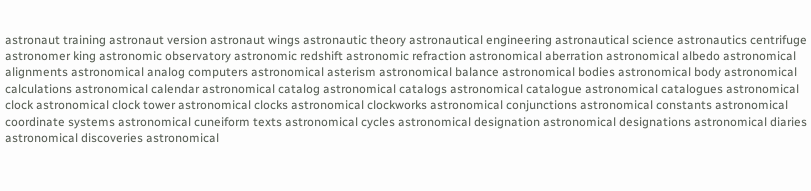astronaut training astronaut version astronaut wings astronautic theory astronautical engineering astronautical science astronautics centrifuge astronomer king astronomic observatory astronomic redshift astronomic refraction astronomical aberration astronomical albedo astronomical alignments astronomical analog computers astronomical asterism astronomical balance astronomical bodies astronomical body astronomical calculations astronomical calendar astronomical catalog astronomical catalogs astronomical catalogue astronomical catalogues astronomical clock astronomical clock tower astronomical clocks astronomical clockworks astronomical conjunctions astronomical constants astronomical coordinate systems astronomical cuneiform texts astronomical cycles astronomical designation astronomical designations astronomical diaries astronomical discoveries astronomical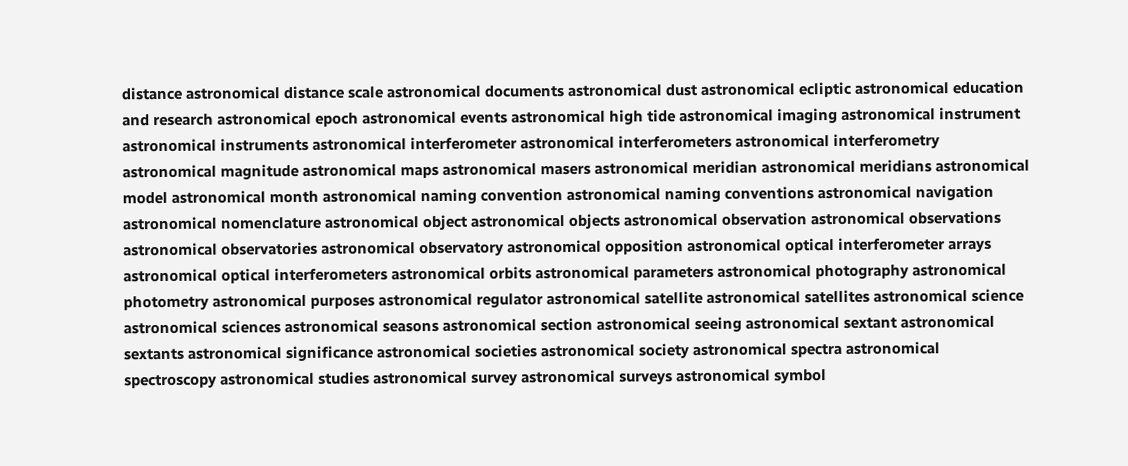distance astronomical distance scale astronomical documents astronomical dust astronomical ecliptic astronomical education and research astronomical epoch astronomical events astronomical high tide astronomical imaging astronomical instrument astronomical instruments astronomical interferometer astronomical interferometers astronomical interferometry astronomical magnitude astronomical maps astronomical masers astronomical meridian astronomical meridians astronomical model astronomical month astronomical naming convention astronomical naming conventions astronomical navigation astronomical nomenclature astronomical object astronomical objects astronomical observation astronomical observations astronomical observatories astronomical observatory astronomical opposition astronomical optical interferometer arrays astronomical optical interferometers astronomical orbits astronomical parameters astronomical photography astronomical photometry astronomical purposes astronomical regulator astronomical satellite astronomical satellites astronomical science astronomical sciences astronomical seasons astronomical section astronomical seeing astronomical sextant astronomical sextants astronomical significance astronomical societies astronomical society astronomical spectra astronomical spectroscopy astronomical studies astronomical survey astronomical surveys astronomical symbol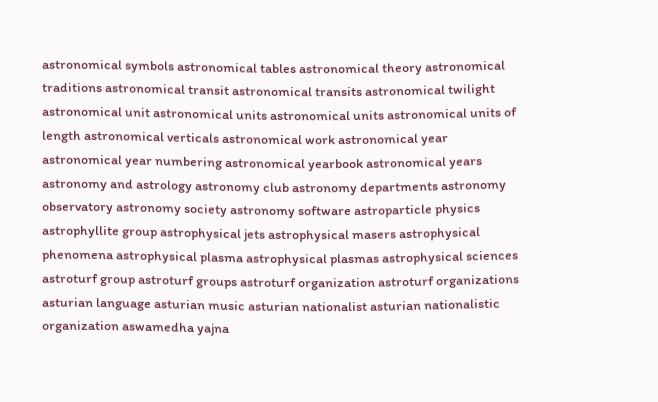astronomical symbols astronomical tables astronomical theory astronomical traditions astronomical transit astronomical transits astronomical twilight astronomical unit astronomical units astronomical units astronomical units of length astronomical verticals astronomical work astronomical year astronomical year numbering astronomical yearbook astronomical years astronomy and astrology astronomy club astronomy departments astronomy observatory astronomy society astronomy software astroparticle physics astrophyllite group astrophysical jets astrophysical masers astrophysical phenomena astrophysical plasma astrophysical plasmas astrophysical sciences astroturf group astroturf groups astroturf organization astroturf organizations asturian language asturian music asturian nationalist asturian nationalistic organization aswamedha yajna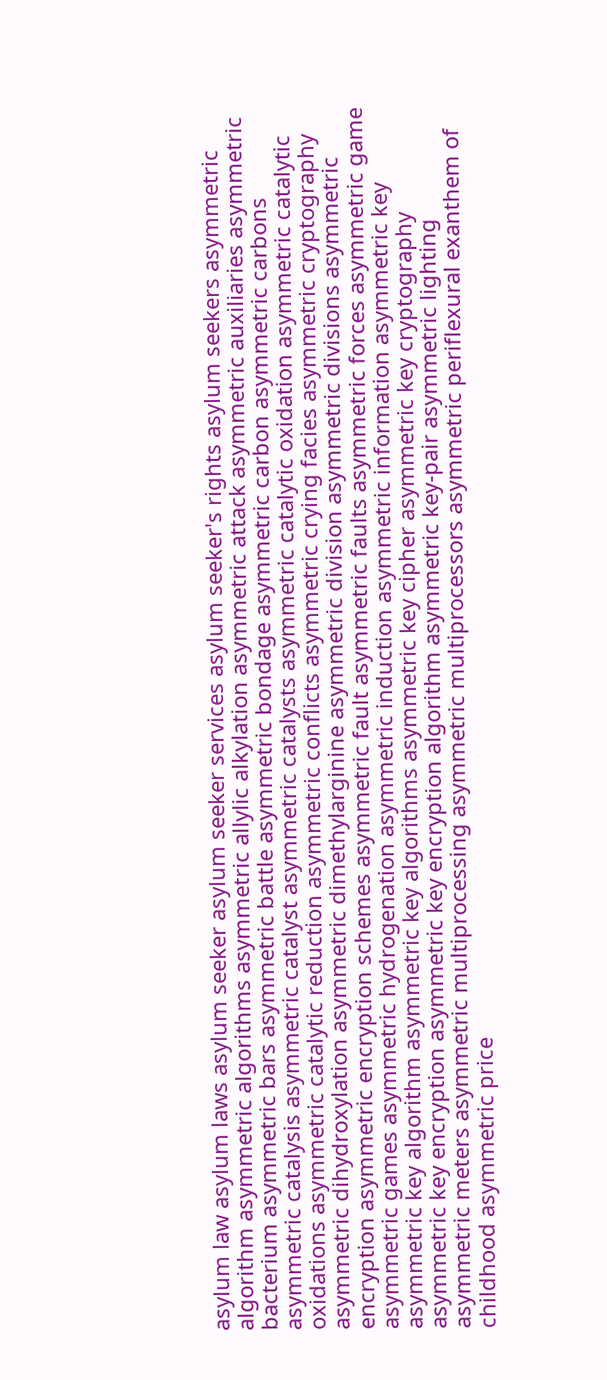asylum law asylum laws asylum seeker asylum seeker services asylum seeker's rights asylum seekers asymmetric algorithm asymmetric algorithms asymmetric allylic alkylation asymmetric attack asymmetric auxiliaries asymmetric bacterium asymmetric bars asymmetric battle asymmetric bondage asymmetric carbon asymmetric carbons asymmetric catalysis asymmetric catalyst asymmetric catalysts asymmetric catalytic oxidation asymmetric catalytic oxidations asymmetric catalytic reduction asymmetric conflicts asymmetric crying facies asymmetric cryptography asymmetric dihydroxylation asymmetric dimethylarginine asymmetric division asymmetric divisions asymmetric encryption asymmetric encryption schemes asymmetric fault asymmetric faults asymmetric forces asymmetric game asymmetric games asymmetric hydrogenation asymmetric induction asymmetric information asymmetric key asymmetric key algorithm asymmetric key algorithms asymmetric key cipher asymmetric key cryptography asymmetric key encryption asymmetric key encryption algorithm asymmetric key-pair asymmetric lighting asymmetric meters asymmetric multiprocessing asymmetric multiprocessors asymmetric periflexural exanthem of childhood asymmetric price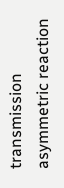transmission asymmetric reaction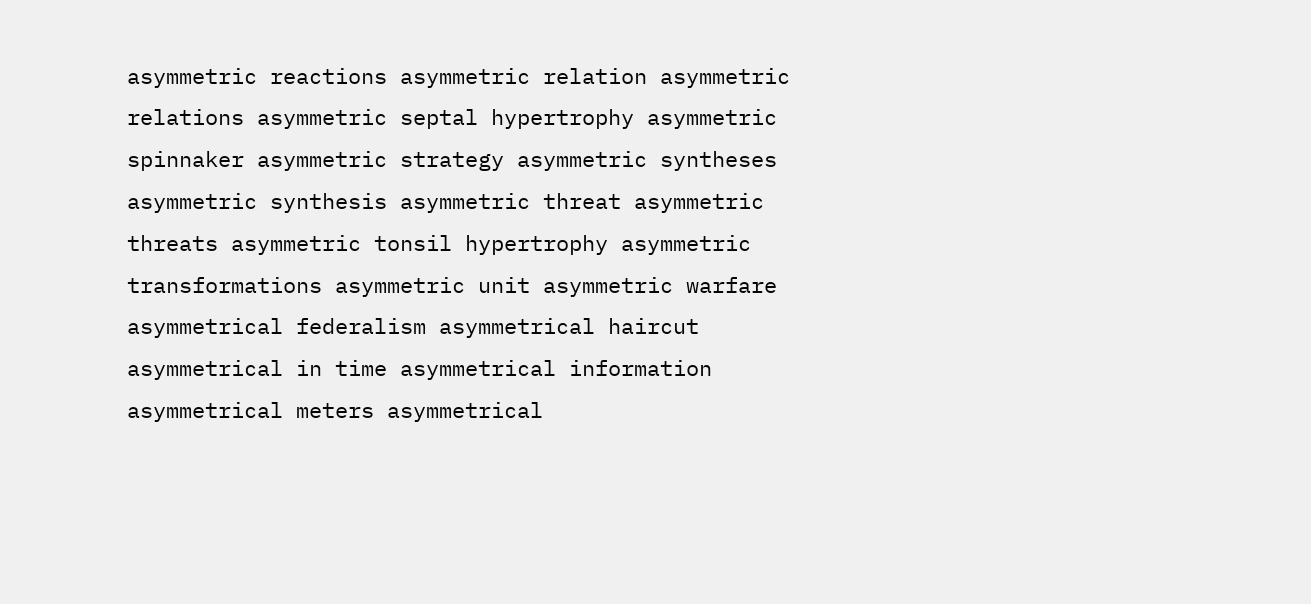asymmetric reactions asymmetric relation asymmetric relations asymmetric septal hypertrophy asymmetric spinnaker asymmetric strategy asymmetric syntheses asymmetric synthesis asymmetric threat asymmetric threats asymmetric tonsil hypertrophy asymmetric transformations asymmetric unit asymmetric warfare asymmetrical federalism asymmetrical haircut asymmetrical in time asymmetrical information asymmetrical meters asymmetrical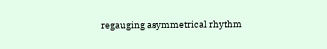regauging asymmetrical rhythm